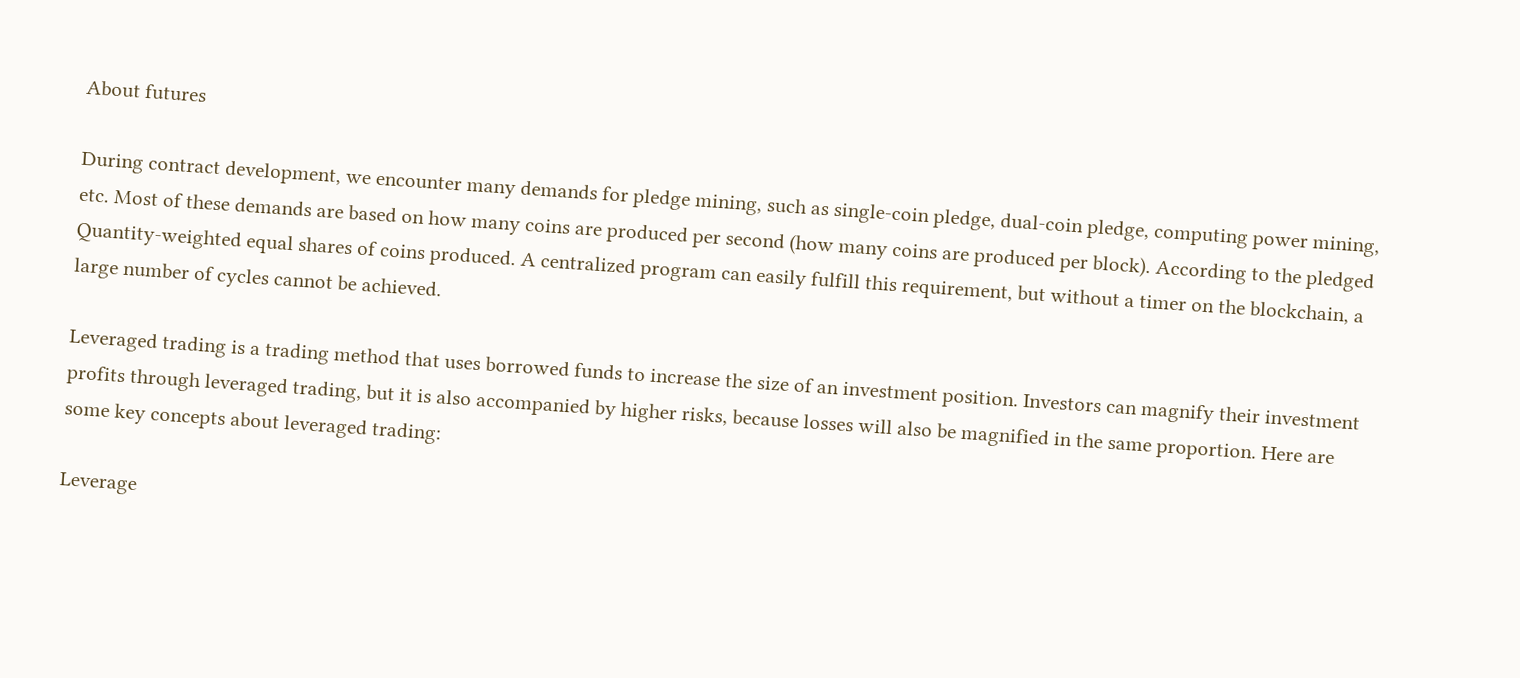About futures

During contract development, we encounter many demands for pledge mining, such as single-coin pledge, dual-coin pledge, computing power mining, etc. Most of these demands are based on how many coins are produced per second (how many coins are produced per block). According to the pledged Quantity-weighted equal shares of coins produced. A centralized program can easily fulfill this requirement, but without a timer on the blockchain, a large number of cycles cannot be achieved.

Leveraged trading is a trading method that uses borrowed funds to increase the size of an investment position. Investors can magnify their investment profits through leveraged trading, but it is also accompanied by higher risks, because losses will also be magnified in the same proportion. Here are some key concepts about leveraged trading:

Leverage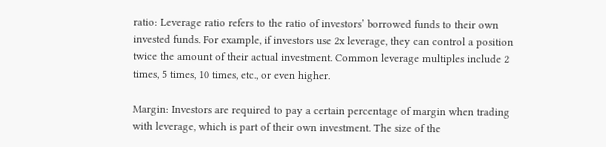ratio: Leverage ratio refers to the ratio of investors’ borrowed funds to their own invested funds. For example, if investors use 2x leverage, they can control a position twice the amount of their actual investment. Common leverage multiples include 2 times, 5 times, 10 times, etc., or even higher.

Margin: Investors are required to pay a certain percentage of margin when trading with leverage, which is part of their own investment. The size of the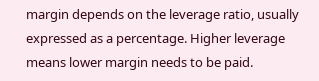margin depends on the leverage ratio, usually expressed as a percentage. Higher leverage means lower margin needs to be paid.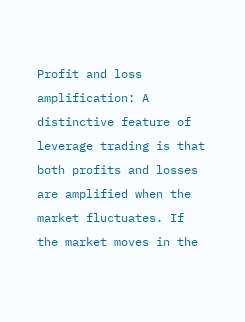Profit and loss amplification: A distinctive feature of leverage trading is that both profits and losses are amplified when the market fluctuates. If the market moves in the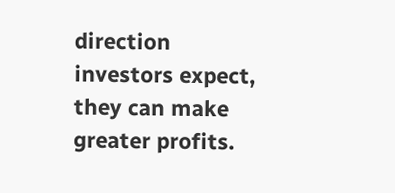direction investors expect, they can make greater profits.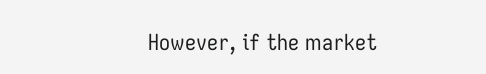However, if the market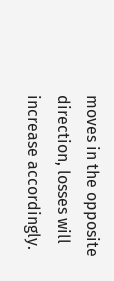moves in the opposite direction, losses will increase accordingly.